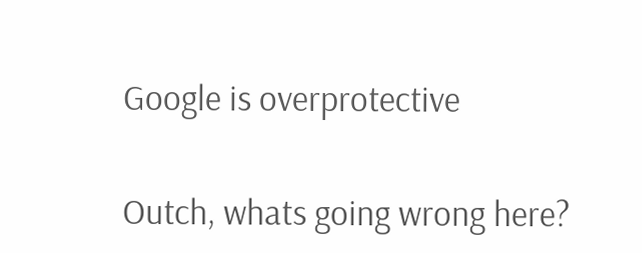Google is overprotective

Outch, whats going wrong here?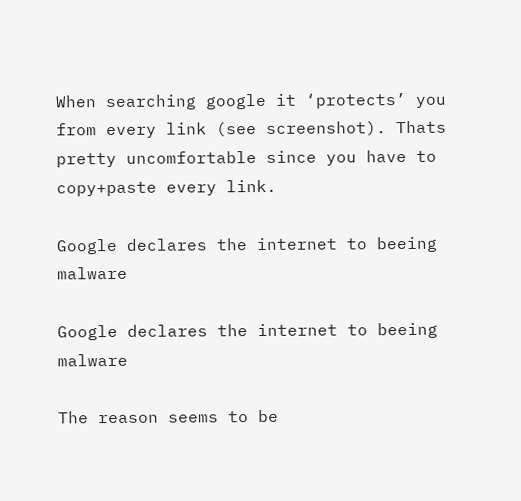When searching google it ‘protects’ you from every link (see screenshot). Thats pretty uncomfortable since you have to copy+paste every link.

Google declares the internet to beeing malware

Google declares the internet to beeing malware

The reason seems to be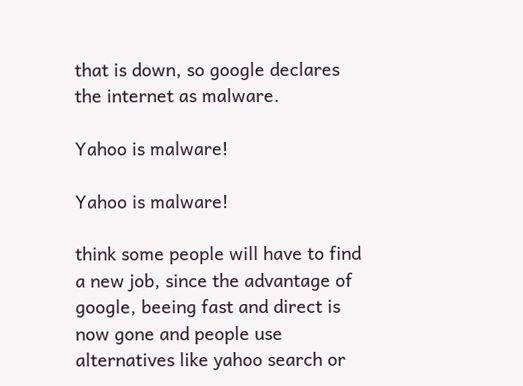that is down, so google declares the internet as malware.

Yahoo is malware!

Yahoo is malware!

think some people will have to find a new job, since the advantage of google, beeing fast and direct is now gone and people use alternatives like yahoo search or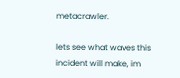metacrawler.

lets see what waves this incident will make, im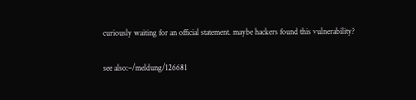curiously waiting for an official statement. maybe hackers found this vulnerability?

see also:–/meldung/126681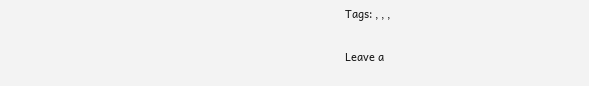Tags: , , ,

Leave a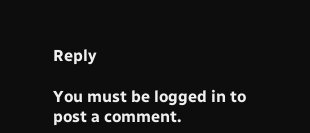Reply

You must be logged in to post a comment.